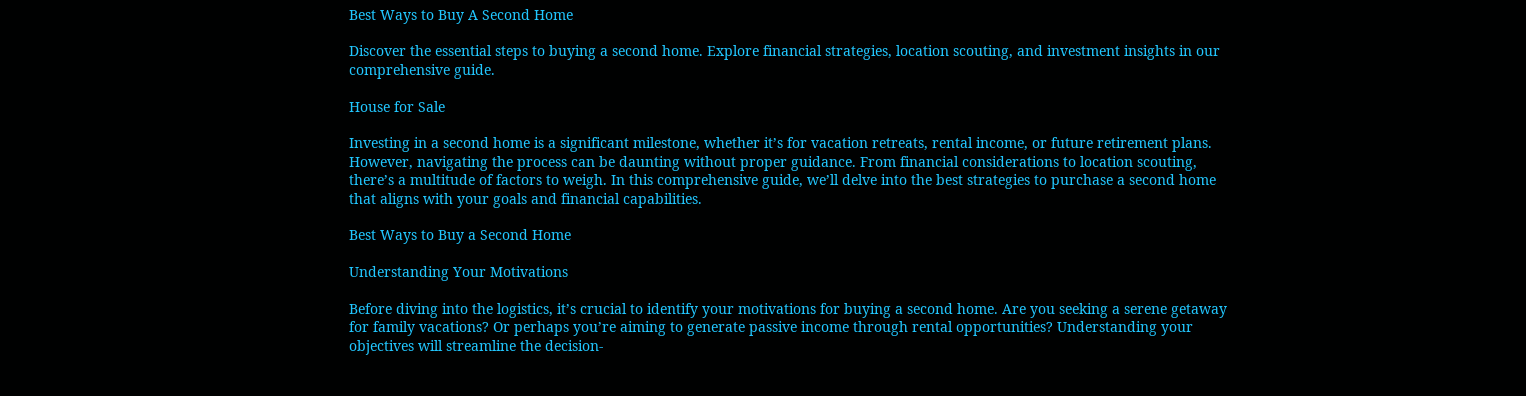Best Ways to Buy A Second Home

Discover the essential steps to buying a second home. Explore financial strategies, location scouting, and investment insights in our comprehensive guide.

House for Sale

Investing in a second home is a significant milestone, whether it’s for vacation retreats, rental income, or future retirement plans. However, navigating the process can be daunting without proper guidance. From financial considerations to location scouting, there’s a multitude of factors to weigh. In this comprehensive guide, we’ll delve into the best strategies to purchase a second home that aligns with your goals and financial capabilities.

Best Ways to Buy a Second Home

Understanding Your Motivations

Before diving into the logistics, it’s crucial to identify your motivations for buying a second home. Are you seeking a serene getaway for family vacations? Or perhaps you’re aiming to generate passive income through rental opportunities? Understanding your objectives will streamline the decision-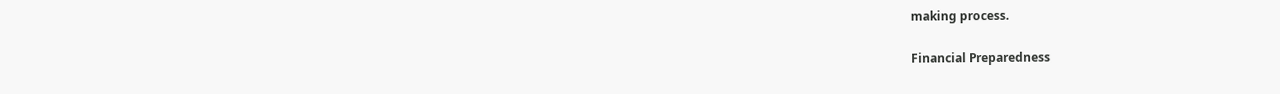making process.

Financial Preparedness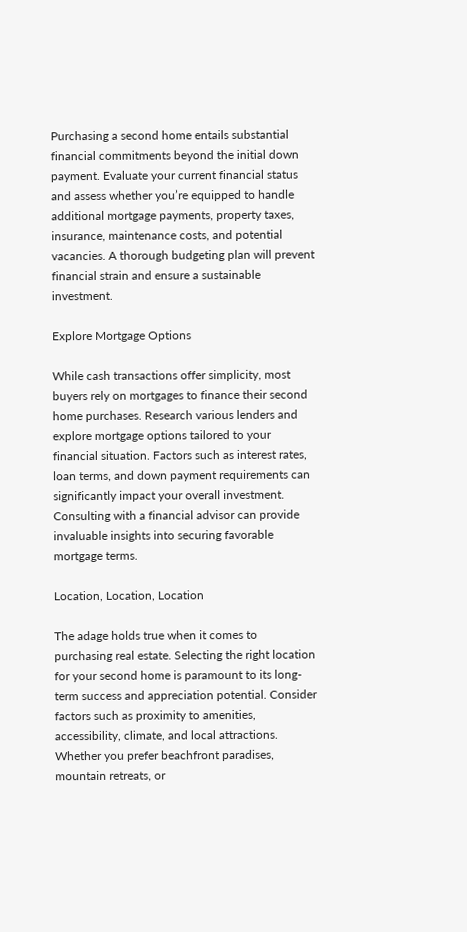Purchasing a second home entails substantial financial commitments beyond the initial down payment. Evaluate your current financial status and assess whether you’re equipped to handle additional mortgage payments, property taxes, insurance, maintenance costs, and potential vacancies. A thorough budgeting plan will prevent financial strain and ensure a sustainable investment.

Explore Mortgage Options

While cash transactions offer simplicity, most buyers rely on mortgages to finance their second home purchases. Research various lenders and explore mortgage options tailored to your financial situation. Factors such as interest rates, loan terms, and down payment requirements can significantly impact your overall investment. Consulting with a financial advisor can provide invaluable insights into securing favorable mortgage terms.

Location, Location, Location

The adage holds true when it comes to purchasing real estate. Selecting the right location for your second home is paramount to its long-term success and appreciation potential. Consider factors such as proximity to amenities, accessibility, climate, and local attractions. Whether you prefer beachfront paradises, mountain retreats, or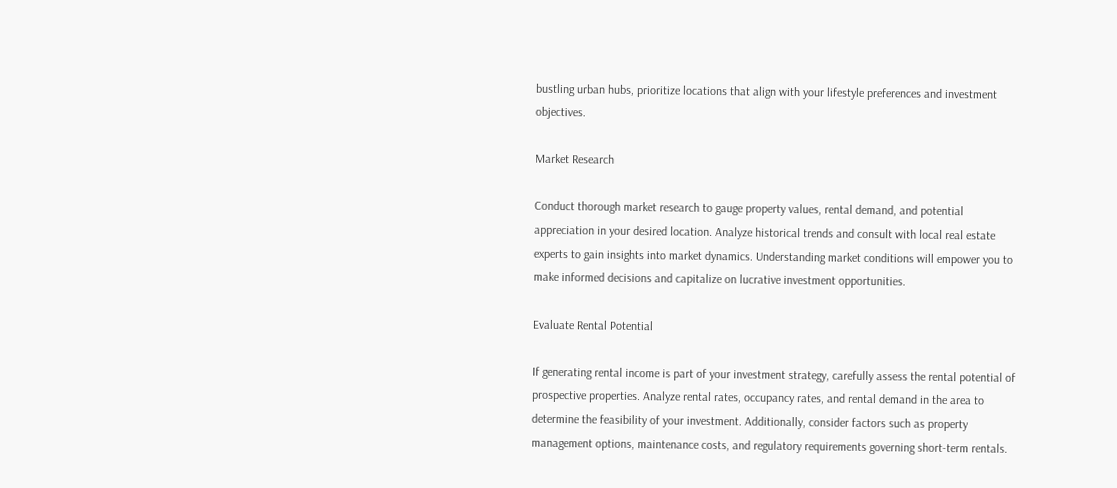bustling urban hubs, prioritize locations that align with your lifestyle preferences and investment objectives.

Market Research

Conduct thorough market research to gauge property values, rental demand, and potential appreciation in your desired location. Analyze historical trends and consult with local real estate experts to gain insights into market dynamics. Understanding market conditions will empower you to make informed decisions and capitalize on lucrative investment opportunities.

Evaluate Rental Potential

If generating rental income is part of your investment strategy, carefully assess the rental potential of prospective properties. Analyze rental rates, occupancy rates, and rental demand in the area to determine the feasibility of your investment. Additionally, consider factors such as property management options, maintenance costs, and regulatory requirements governing short-term rentals.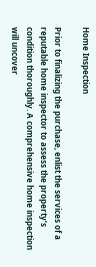Home Inspection

Prior to finalizing the purchase, enlist the services of a reputable home inspector to assess the property’s condition thoroughly. A comprehensive home inspection will uncover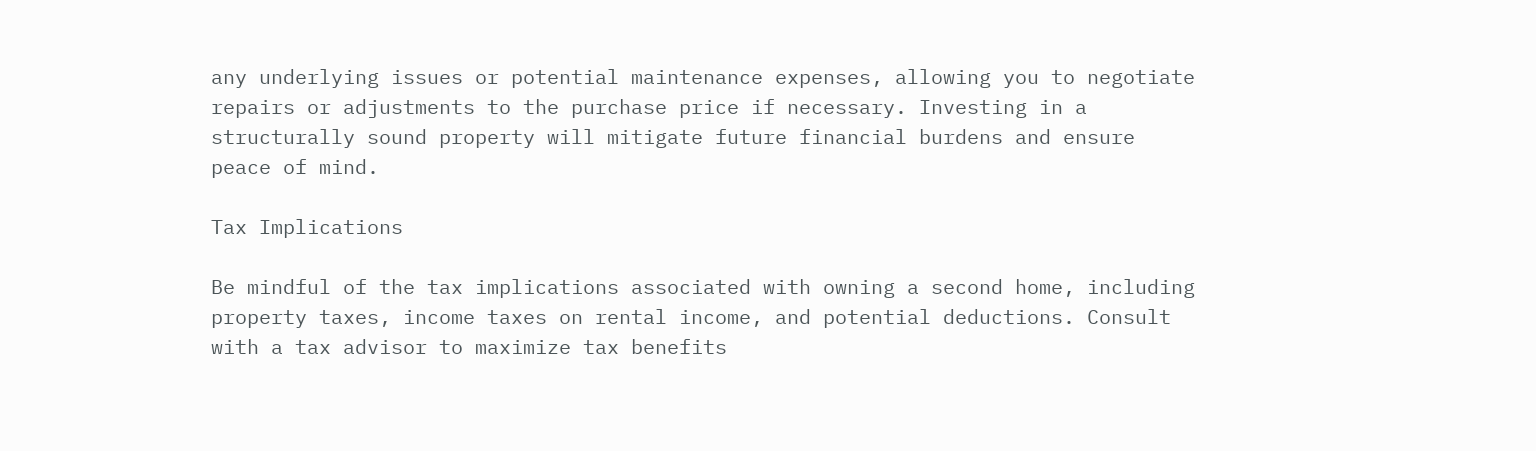any underlying issues or potential maintenance expenses, allowing you to negotiate repairs or adjustments to the purchase price if necessary. Investing in a structurally sound property will mitigate future financial burdens and ensure peace of mind.

Tax Implications

Be mindful of the tax implications associated with owning a second home, including property taxes, income taxes on rental income, and potential deductions. Consult with a tax advisor to maximize tax benefits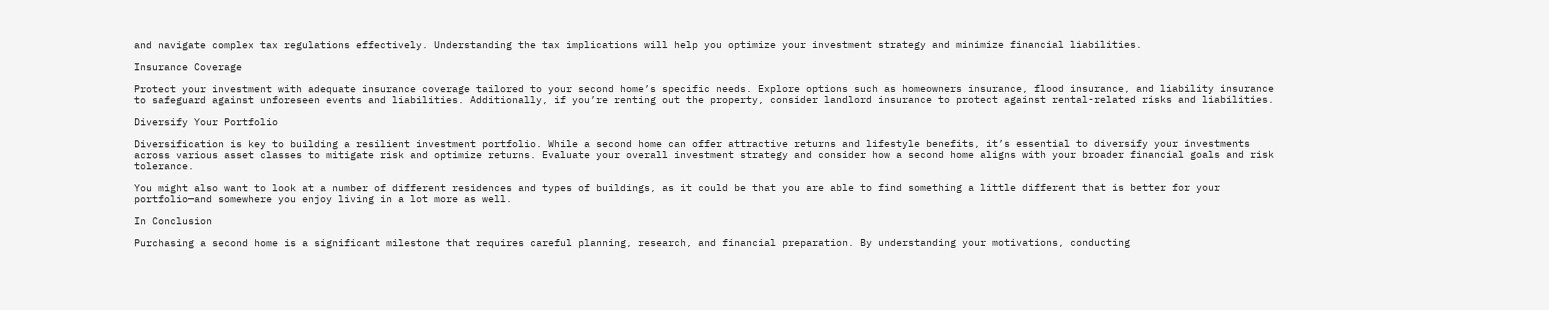and navigate complex tax regulations effectively. Understanding the tax implications will help you optimize your investment strategy and minimize financial liabilities.

Insurance Coverage

Protect your investment with adequate insurance coverage tailored to your second home’s specific needs. Explore options such as homeowners insurance, flood insurance, and liability insurance to safeguard against unforeseen events and liabilities. Additionally, if you’re renting out the property, consider landlord insurance to protect against rental-related risks and liabilities.

Diversify Your Portfolio

Diversification is key to building a resilient investment portfolio. While a second home can offer attractive returns and lifestyle benefits, it’s essential to diversify your investments across various asset classes to mitigate risk and optimize returns. Evaluate your overall investment strategy and consider how a second home aligns with your broader financial goals and risk tolerance.

You might also want to look at a number of different residences and types of buildings, as it could be that you are able to find something a little different that is better for your portfolio—and somewhere you enjoy living in a lot more as well.

In Conclusion

Purchasing a second home is a significant milestone that requires careful planning, research, and financial preparation. By understanding your motivations, conducting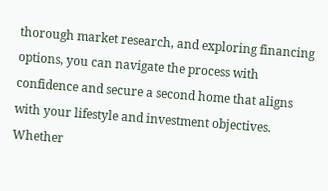thorough market research, and exploring financing options, you can navigate the process with confidence and secure a second home that aligns with your lifestyle and investment objectives. Whether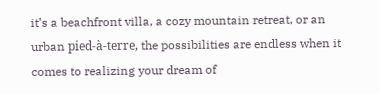it’s a beachfront villa, a cozy mountain retreat, or an urban pied-à-terre, the possibilities are endless when it comes to realizing your dream of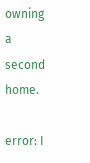owning a second home.

error: I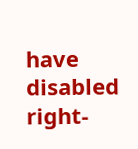have disabled right-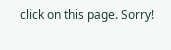click on this page. Sorry!